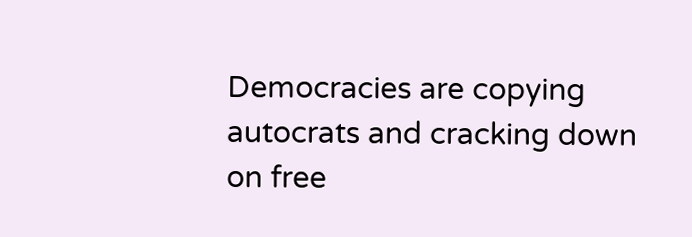Democracies are copying autocrats and cracking down on free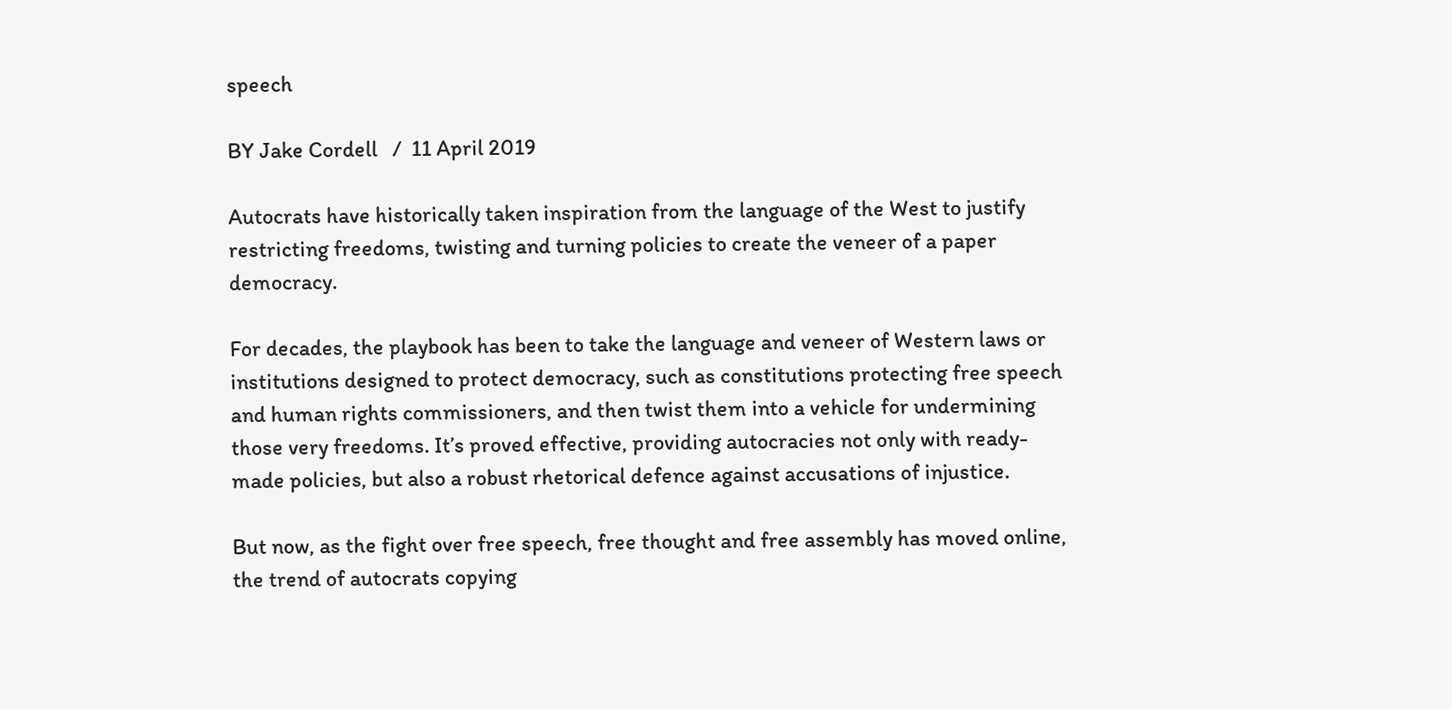speech

BY Jake Cordell   /  11 April 2019

Autocrats have historically taken inspiration from the language of the West to justify restricting freedoms, twisting and turning policies to create the veneer of a paper democracy.

For decades, the playbook has been to take the language and veneer of Western laws or institutions designed to protect democracy, such as constitutions protecting free speech and human rights commissioners, and then twist them into a vehicle for undermining those very freedoms. It’s proved effective, providing autocracies not only with ready-made policies, but also a robust rhetorical defence against accusations of injustice.

But now, as the fight over free speech, free thought and free assembly has moved online, the trend of autocrats copying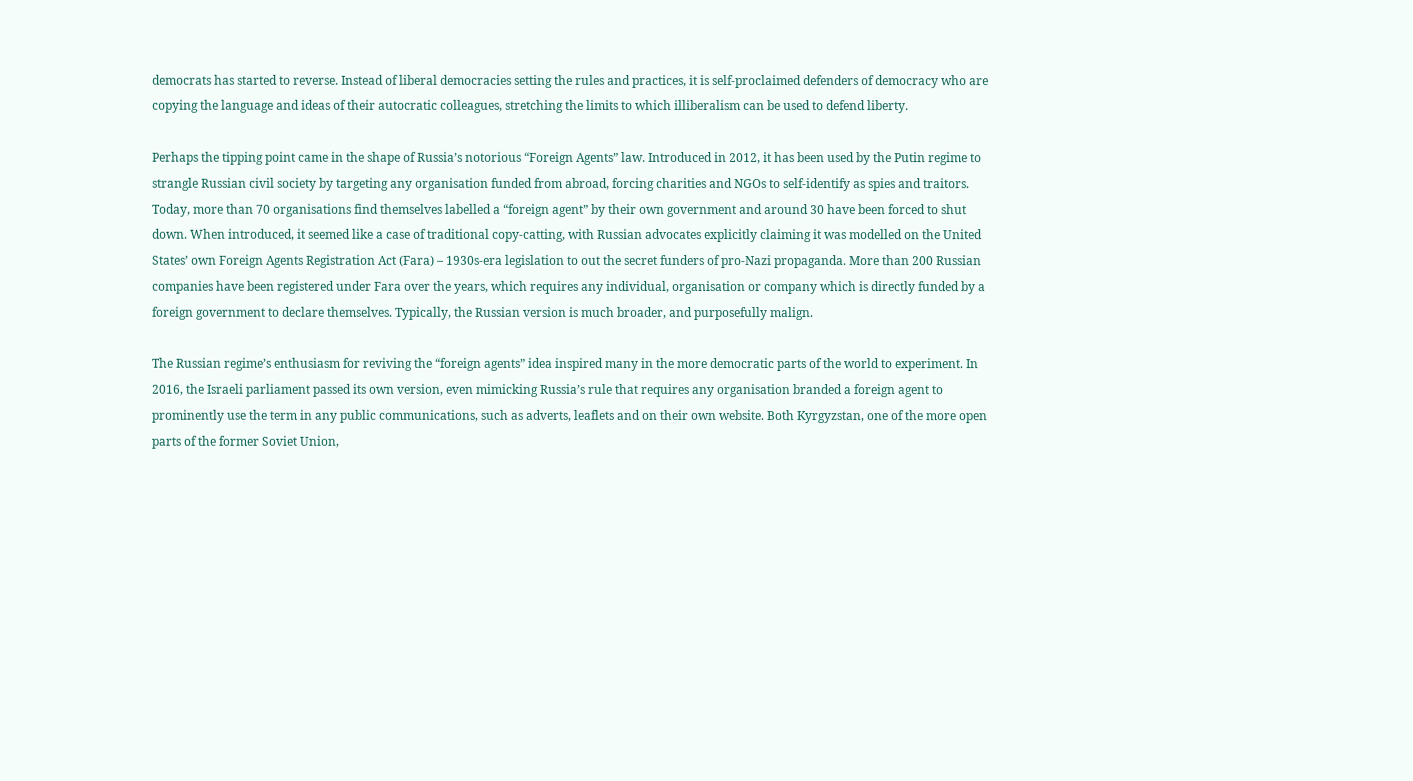democrats has started to reverse. Instead of liberal democracies setting the rules and practices, it is self-proclaimed defenders of democracy who are copying the language and ideas of their autocratic colleagues, stretching the limits to which illiberalism can be used to defend liberty.

Perhaps the tipping point came in the shape of Russia’s notorious “Foreign Agents” law. Introduced in 2012, it has been used by the Putin regime to strangle Russian civil society by targeting any organisation funded from abroad, forcing charities and NGOs to self-identify as spies and traitors. Today, more than 70 organisations find themselves labelled a “foreign agent” by their own government and around 30 have been forced to shut down. When introduced, it seemed like a case of traditional copy-catting, with Russian advocates explicitly claiming it was modelled on the United States’ own Foreign Agents Registration Act (Fara) – 1930s-era legislation to out the secret funders of pro-Nazi propaganda. More than 200 Russian companies have been registered under Fara over the years, which requires any individual, organisation or company which is directly funded by a foreign government to declare themselves. Typically, the Russian version is much broader, and purposefully malign.

The Russian regime’s enthusiasm for reviving the “foreign agents” idea inspired many in the more democratic parts of the world to experiment. In 2016, the Israeli parliament passed its own version, even mimicking Russia’s rule that requires any organisation branded a foreign agent to prominently use the term in any public communications, such as adverts, leaflets and on their own website. Both Kyrgyzstan, one of the more open parts of the former Soviet Union,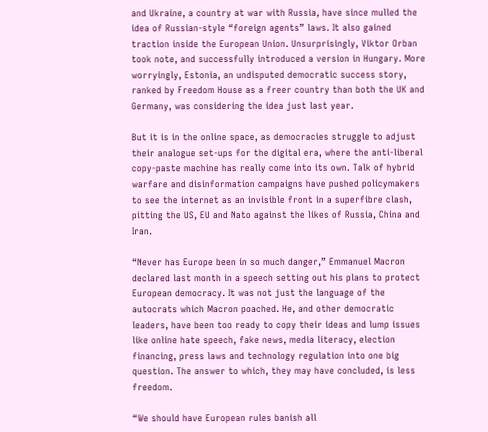and Ukraine, a country at war with Russia, have since mulled the idea of Russian-style “foreign agents” laws. It also gained traction inside the European Union. Unsurprisingly, Viktor Orban took note, and successfully introduced a version in Hungary. More worryingly, Estonia, an undisputed democratic success story, ranked by Freedom House as a freer country than both the UK and Germany, was considering the idea just last year.

But it is in the online space, as democracies struggle to adjust their analogue set-ups for the digital era, where the anti-liberal copy-paste machine has really come into its own. Talk of hybrid warfare and disinformation campaigns have pushed policymakers to see the internet as an invisible front in a superfibre clash, pitting the US, EU and Nato against the likes of Russia, China and Iran.

“Never has Europe been in so much danger,” Emmanuel Macron declared last month in a speech setting out his plans to protect European democracy. It was not just the language of the autocrats which Macron poached. He, and other democratic leaders, have been too ready to copy their ideas and lump issues like online hate speech, fake news, media literacy, election financing, press laws and technology regulation into one big question. The answer to which, they may have concluded, is less freedom.

“We should have European rules banish all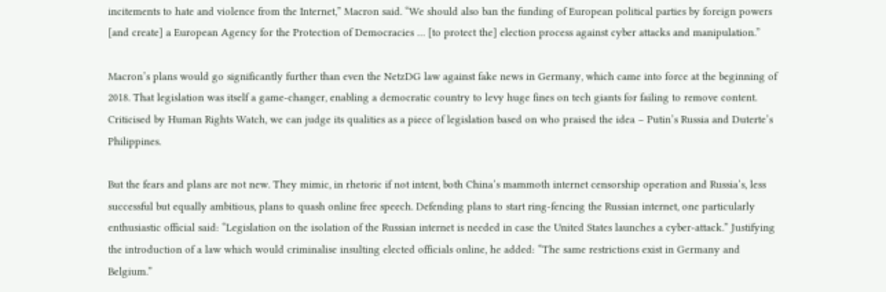incitements to hate and violence from the Internet,” Macron said. “We should also ban the funding of European political parties by foreign powers [and create] a European Agency for the Protection of Democracies … [to protect the] election process against cyber attacks and manipulation.”

Macron’s plans would go significantly further than even the NetzDG law against fake news in Germany, which came into force at the beginning of 2018. That legislation was itself a game-changer, enabling a democratic country to levy huge fines on tech giants for failing to remove content. Criticised by Human Rights Watch, we can judge its qualities as a piece of legislation based on who praised the idea – Putin’s Russia and Duterte’s Philippines.

But the fears and plans are not new. They mimic, in rhetoric if not intent, both China’s mammoth internet censorship operation and Russia’s, less successful but equally ambitious, plans to quash online free speech. Defending plans to start ring-fencing the Russian internet, one particularly enthusiastic official said: “Legislation on the isolation of the Russian internet is needed in case the United States launches a cyber-attack.” Justifying the introduction of a law which would criminalise insulting elected officials online, he added: “The same restrictions exist in Germany and Belgium.”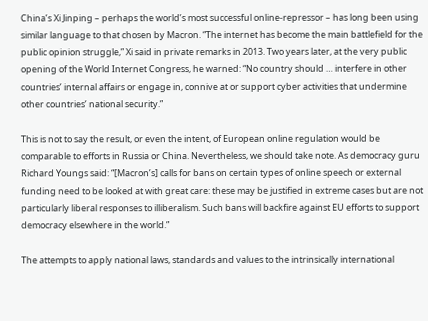China’s Xi Jinping – perhaps the world’s most successful online-repressor – has long been using similar language to that chosen by Macron. “The internet has become the main battlefield for the public opinion struggle,” Xi said in private remarks in 2013. Two years later, at the very public opening of the World Internet Congress, he warned: “No country should … interfere in other countries’ internal affairs or engage in, connive at or support cyber activities that undermine other countries’ national security.”

This is not to say the result, or even the intent, of European online regulation would be comparable to efforts in Russia or China. Nevertheless, we should take note. As democracy guru Richard Youngs said: “[Macron’s] calls for bans on certain types of online speech or external funding need to be looked at with great care: these may be justified in extreme cases but are not particularly liberal responses to illiberalism. Such bans will backfire against EU efforts to support democracy elsewhere in the world.”

The attempts to apply national laws, standards and values to the intrinsically international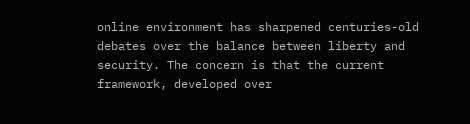online environment has sharpened centuries-old debates over the balance between liberty and security. The concern is that the current framework, developed over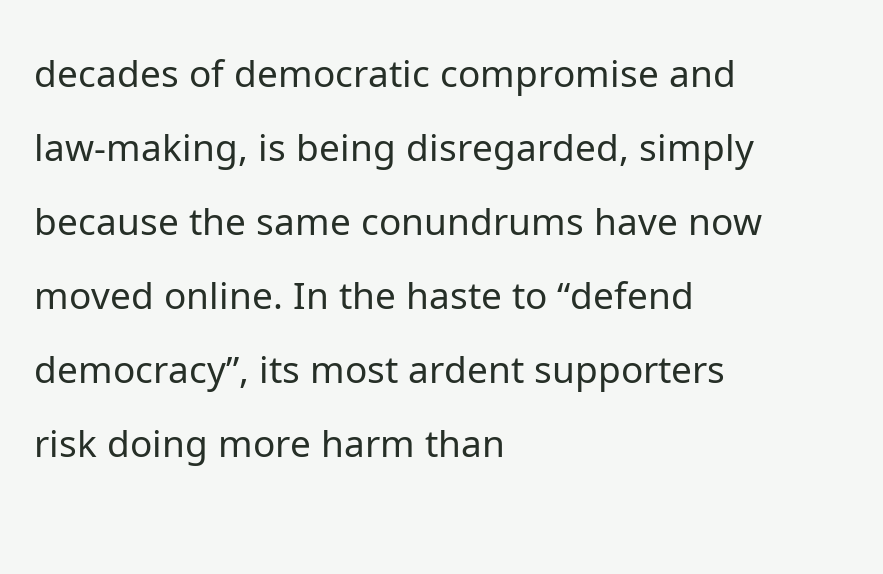decades of democratic compromise and law-making, is being disregarded, simply because the same conundrums have now moved online. In the haste to “defend democracy”, its most ardent supporters risk doing more harm than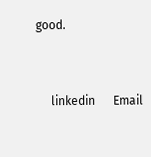good.


     linkedin      Email